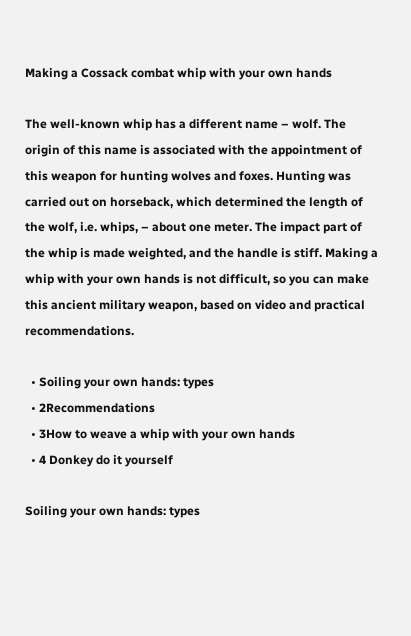Making a Cossack combat whip with your own hands

The well-known whip has a different name – wolf. The origin of this name is associated with the appointment of this weapon for hunting wolves and foxes. Hunting was carried out on horseback, which determined the length of the wolf, i.e. whips, – about one meter. The impact part of the whip is made weighted, and the handle is stiff. Making a whip with your own hands is not difficult, so you can make this ancient military weapon, based on video and practical recommendations.

  • Soiling your own hands: types
  • 2Recommendations
  • 3How to weave a whip with your own hands
  • 4 Donkey do it yourself

Soiling your own hands: types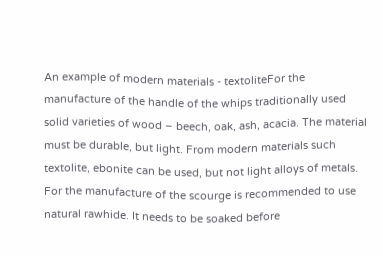An example of modern materials - textoliteFor the manufacture of the handle of the whips traditionally used solid varieties of wood – beech, oak, ash, acacia. The material must be durable, but light. From modern materials such textolite, ebonite can be used, but not light alloys of metals. For the manufacture of the scourge is recommended to use natural rawhide. It needs to be soaked before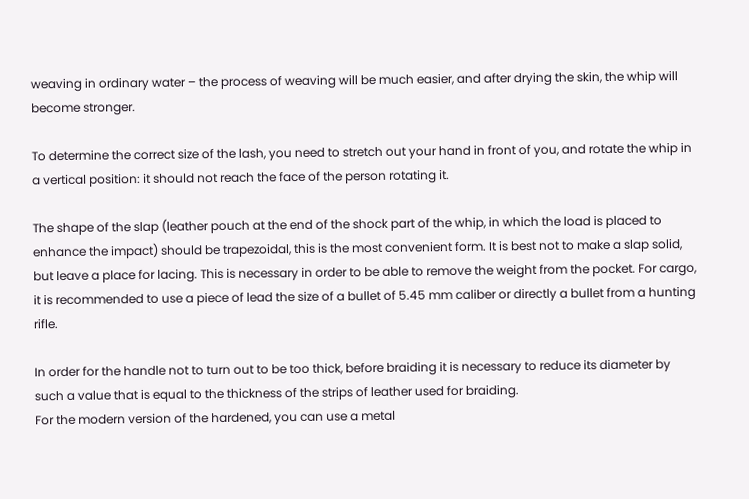weaving in ordinary water – the process of weaving will be much easier, and after drying the skin, the whip will become stronger.

To determine the correct size of the lash, you need to stretch out your hand in front of you, and rotate the whip in a vertical position: it should not reach the face of the person rotating it.

The shape of the slap (leather pouch at the end of the shock part of the whip, in which the load is placed to enhance the impact) should be trapezoidal, this is the most convenient form. It is best not to make a slap solid, but leave a place for lacing. This is necessary in order to be able to remove the weight from the pocket. For cargo, it is recommended to use a piece of lead the size of a bullet of 5.45 mm caliber or directly a bullet from a hunting rifle.

In order for the handle not to turn out to be too thick, before braiding it is necessary to reduce its diameter by such a value that is equal to the thickness of the strips of leather used for braiding.
For the modern version of the hardened, you can use a metal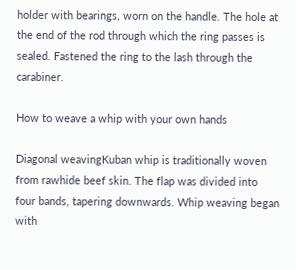holder with bearings, worn on the handle. The hole at the end of the rod through which the ring passes is sealed. Fastened the ring to the lash through the carabiner.

How to weave a whip with your own hands

Diagonal weavingKuban whip is traditionally woven from rawhide beef skin. The flap was divided into four bands, tapering downwards. Whip weaving began with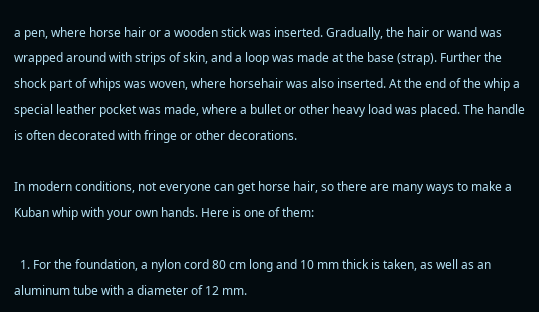a pen, where horse hair or a wooden stick was inserted. Gradually, the hair or wand was wrapped around with strips of skin, and a loop was made at the base (strap). Further the shock part of whips was woven, where horsehair was also inserted. At the end of the whip a special leather pocket was made, where a bullet or other heavy load was placed. The handle is often decorated with fringe or other decorations.

In modern conditions, not everyone can get horse hair, so there are many ways to make a Kuban whip with your own hands. Here is one of them:

  1. For the foundation, a nylon cord 80 cm long and 10 mm thick is taken, as well as an aluminum tube with a diameter of 12 mm.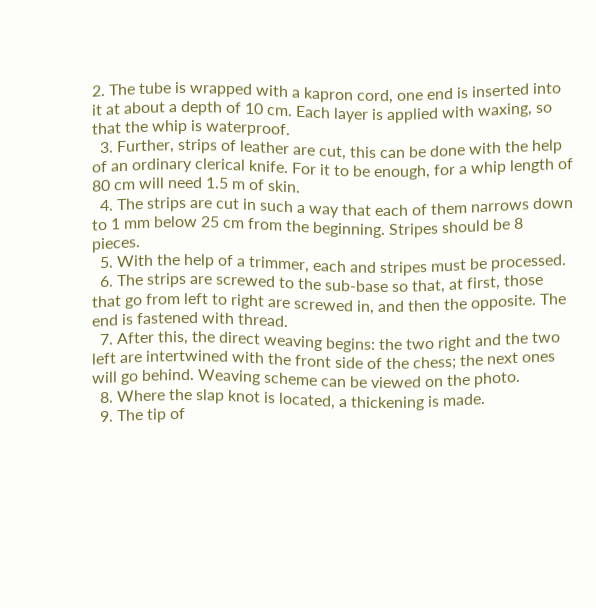2. The tube is wrapped with a kapron cord, one end is inserted into it at about a depth of 10 cm. Each layer is applied with waxing, so that the whip is waterproof.
  3. Further, strips of leather are cut, this can be done with the help of an ordinary clerical knife. For it to be enough, for a whip length of 80 cm will need 1.5 m of skin.
  4. The strips are cut in such a way that each of them narrows down to 1 mm below 25 cm from the beginning. Stripes should be 8 pieces.
  5. With the help of a trimmer, each and stripes must be processed.
  6. The strips are screwed to the sub-base so that, at first, those that go from left to right are screwed in, and then the opposite. The end is fastened with thread.
  7. After this, the direct weaving begins: the two right and the two left are intertwined with the front side of the chess; the next ones will go behind. Weaving scheme can be viewed on the photo.
  8. Where the slap knot is located, a thickening is made.
  9. The tip of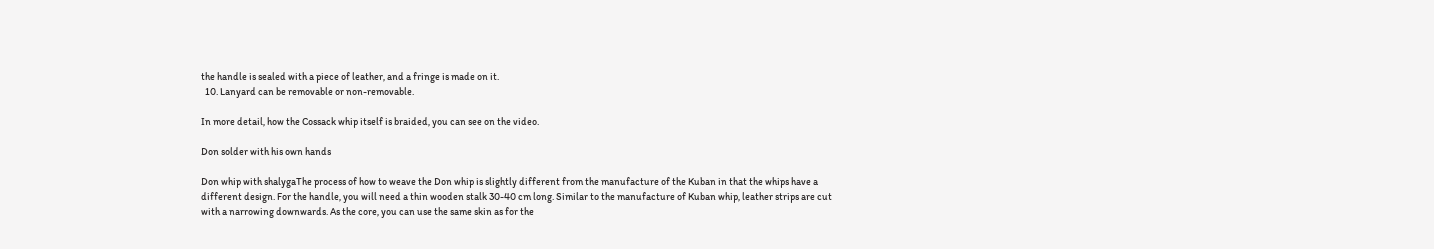the handle is sealed with a piece of leather, and a fringe is made on it.
  10. Lanyard can be removable or non-removable.

In more detail, how the Cossack whip itself is braided, you can see on the video.

Don solder with his own hands

Don whip with shalygaThe process of how to weave the Don whip is slightly different from the manufacture of the Kuban in that the whips have a different design. For the handle, you will need a thin wooden stalk 30-40 cm long. Similar to the manufacture of Kuban whip, leather strips are cut with a narrowing downwards. As the core, you can use the same skin as for the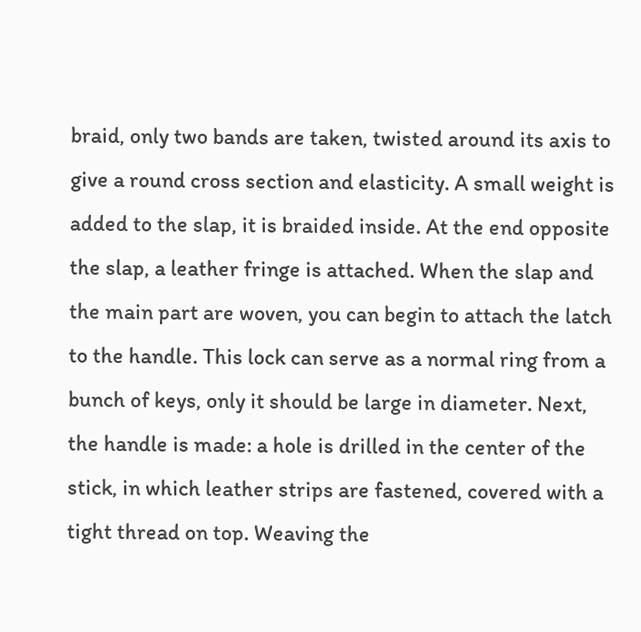braid, only two bands are taken, twisted around its axis to give a round cross section and elasticity. A small weight is added to the slap, it is braided inside. At the end opposite the slap, a leather fringe is attached. When the slap and the main part are woven, you can begin to attach the latch to the handle. This lock can serve as a normal ring from a bunch of keys, only it should be large in diameter. Next, the handle is made: a hole is drilled in the center of the stick, in which leather strips are fastened, covered with a tight thread on top. Weaving the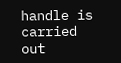handle is carried out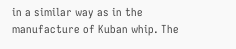in a similar way as in the manufacture of Kuban whip. The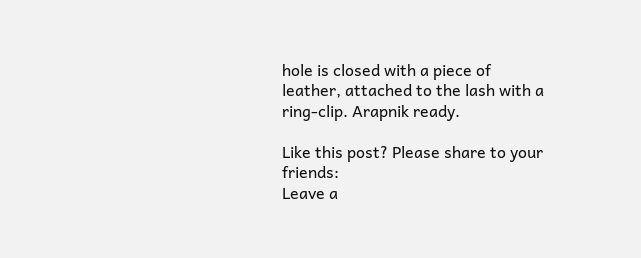hole is closed with a piece of leather, attached to the lash with a ring-clip. Arapnik ready.

Like this post? Please share to your friends:
Leave a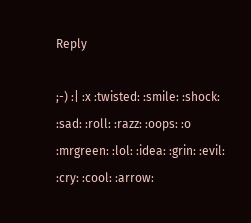Reply

;-) :| :x :twisted: :smile: :shock: :sad: :roll: :razz: :oops: :o :mrgreen: :lol: :idea: :grin: :evil: :cry: :cool: :arrow: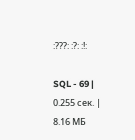:???: :?: :!:

SQL - 69 | 0.255 сек. | 8.16 МБ